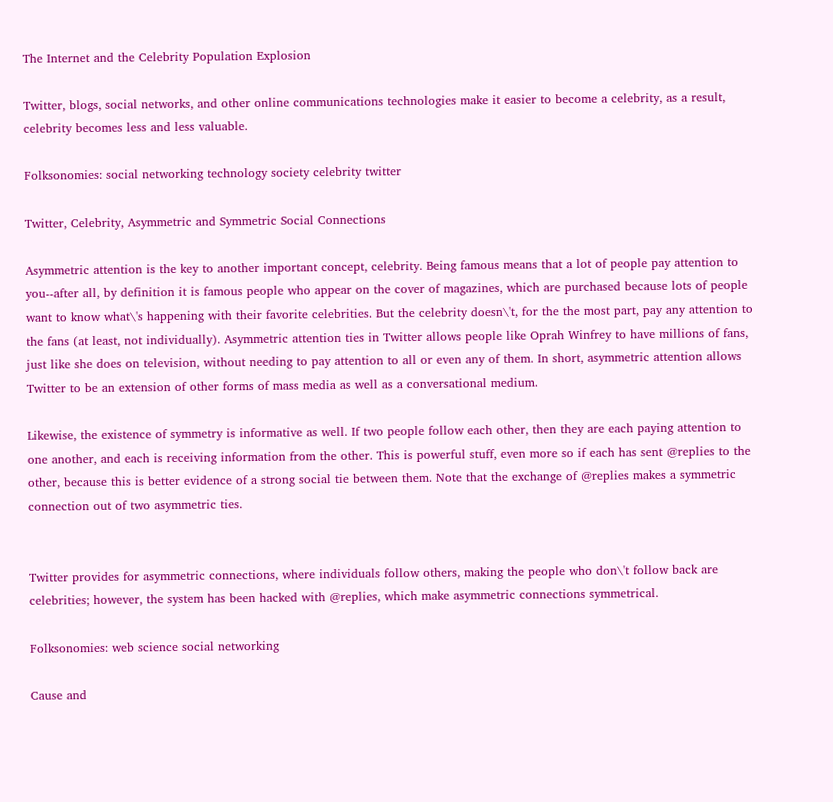The Internet and the Celebrity Population Explosion

Twitter, blogs, social networks, and other online communications technologies make it easier to become a celebrity, as a result, celebrity becomes less and less valuable.

Folksonomies: social networking technology society celebrity twitter

Twitter, Celebrity, Asymmetric and Symmetric Social Connections

Asymmetric attention is the key to another important concept, celebrity. Being famous means that a lot of people pay attention to you--after all, by definition it is famous people who appear on the cover of magazines, which are purchased because lots of people want to know what\'s happening with their favorite celebrities. But the celebrity doesn\'t, for the the most part, pay any attention to the fans (at least, not individually). Asymmetric attention ties in Twitter allows people like Oprah Winfrey to have millions of fans, just like she does on television, without needing to pay attention to all or even any of them. In short, asymmetric attention allows Twitter to be an extension of other forms of mass media as well as a conversational medium.

Likewise, the existence of symmetry is informative as well. If two people follow each other, then they are each paying attention to one another, and each is receiving information from the other. This is powerful stuff, even more so if each has sent @replies to the other, because this is better evidence of a strong social tie between them. Note that the exchange of @replies makes a symmetric connection out of two asymmetric ties.


Twitter provides for asymmetric connections, where individuals follow others, making the people who don\'t follow back are celebrities; however, the system has been hacked with @replies, which make asymmetric connections symmetrical.

Folksonomies: web science social networking

Cause and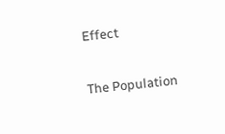Effect

The Population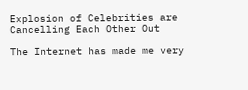Explosion of Celebrities are Cancelling Each Other Out

The Internet has made me very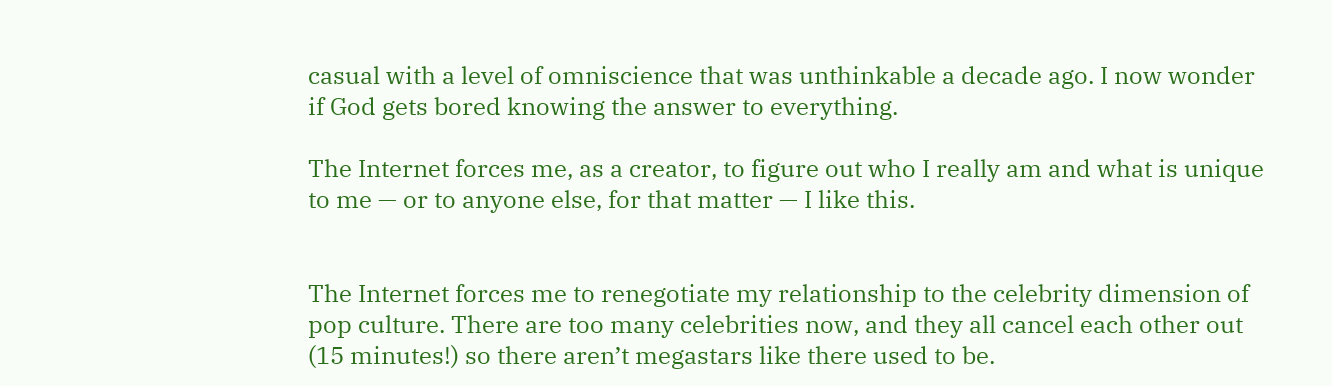casual with a level of omniscience that was unthinkable a decade ago. I now wonder if God gets bored knowing the answer to everything.

The Internet forces me, as a creator, to figure out who I really am and what is unique to me — or to anyone else, for that matter — I like this.


The Internet forces me to renegotiate my relationship to the celebrity dimension of pop culture. There are too many celebrities now, and they all cancel each other out (15 minutes!) so there aren’t megastars like there used to be.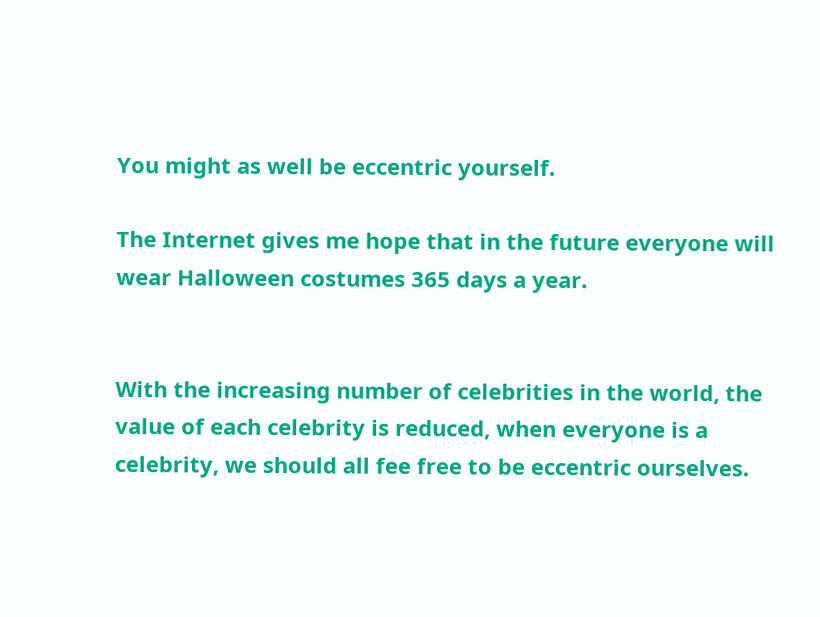You might as well be eccentric yourself.

The Internet gives me hope that in the future everyone will wear Halloween costumes 365 days a year.


With the increasing number of celebrities in the world, the value of each celebrity is reduced, when everyone is a celebrity, we should all fee free to be eccentric ourselves.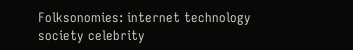Folksonomies: internet technology society celebrity